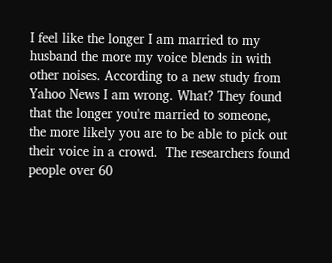I feel like the longer I am married to my husband the more my voice blends in with other noises. According to a new study from Yahoo News I am wrong. What? They found that the longer you're married to someone, the more likely you are to be able to pick out their voice in a crowd.  The researchers found people over 60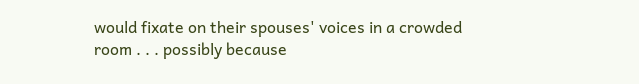would fixate on their spouses' voices in a crowded room . . . possibly because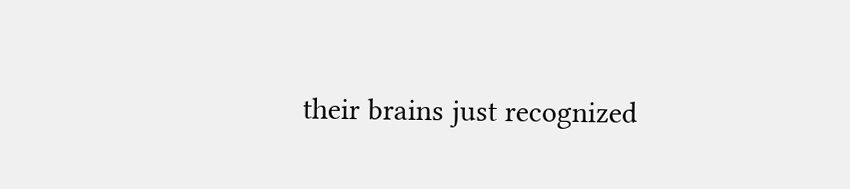their brains just recognized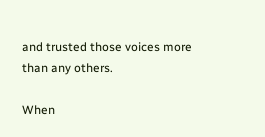and trusted those voices more than any others.

When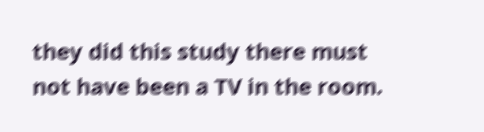they did this study there must not have been a TV in the room.